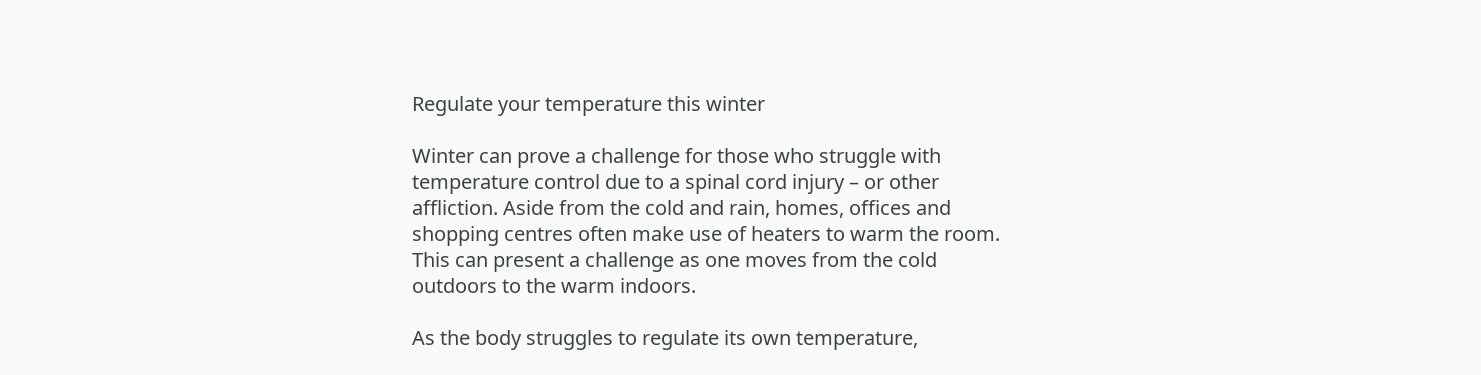Regulate your temperature this winter

Winter can prove a challenge for those who struggle with temperature control due to a spinal cord injury – or other affliction. Aside from the cold and rain, homes, offices and shopping centres often make use of heaters to warm the room. This can present a challenge as one moves from the cold outdoors to the warm indoors.

As the body struggles to regulate its own temperature,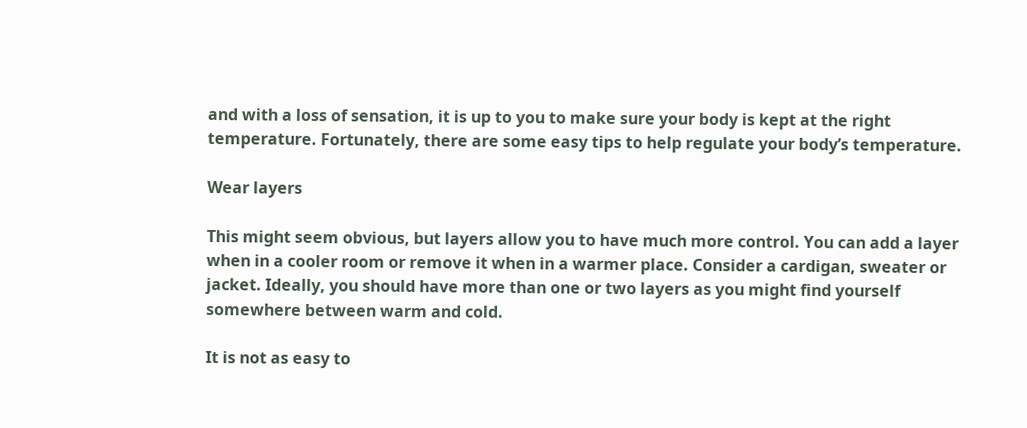and with a loss of sensation, it is up to you to make sure your body is kept at the right temperature. Fortunately, there are some easy tips to help regulate your body’s temperature.

Wear layers

This might seem obvious, but layers allow you to have much more control. You can add a layer when in a cooler room or remove it when in a warmer place. Consider a cardigan, sweater or jacket. Ideally, you should have more than one or two layers as you might find yourself somewhere between warm and cold.

It is not as easy to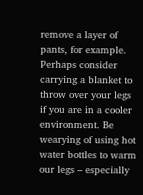remove a layer of pants, for example. Perhaps consider carrying a blanket to throw over your legs if you are in a cooler environment. Be wearying of using hot water bottles to warm our legs – especially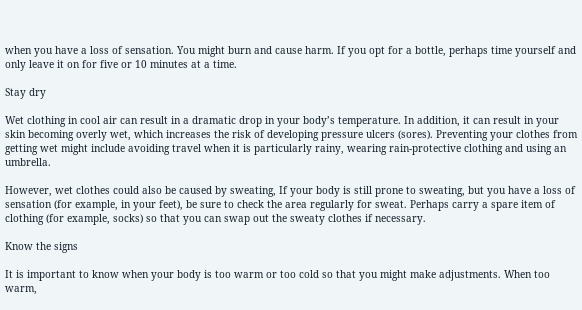when you have a loss of sensation. You might burn and cause harm. If you opt for a bottle, perhaps time yourself and only leave it on for five or 10 minutes at a time.

Stay dry

Wet clothing in cool air can result in a dramatic drop in your body’s temperature. In addition, it can result in your skin becoming overly wet, which increases the risk of developing pressure ulcers (sores). Preventing your clothes from getting wet might include avoiding travel when it is particularly rainy, wearing rain-protective clothing and using an umbrella.

However, wet clothes could also be caused by sweating, If your body is still prone to sweating, but you have a loss of sensation (for example, in your feet), be sure to check the area regularly for sweat. Perhaps carry a spare item of clothing (for example, socks) so that you can swap out the sweaty clothes if necessary.

Know the signs

It is important to know when your body is too warm or too cold so that you might make adjustments. When too warm,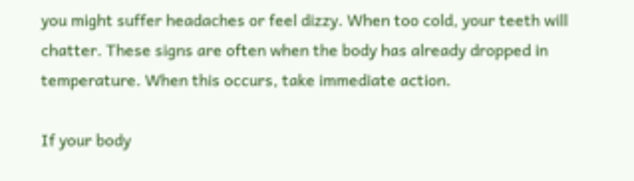you might suffer headaches or feel dizzy. When too cold, your teeth will chatter. These signs are often when the body has already dropped in temperature. When this occurs, take immediate action.

If your body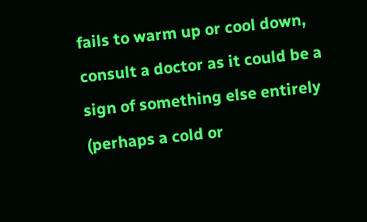fails to warm up or cool down, consult a doctor as it could be a sign of something else entirely (perhaps a cold or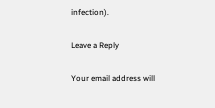infection).

Leave a Reply

Your email address will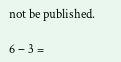not be published.

6 − 3 =